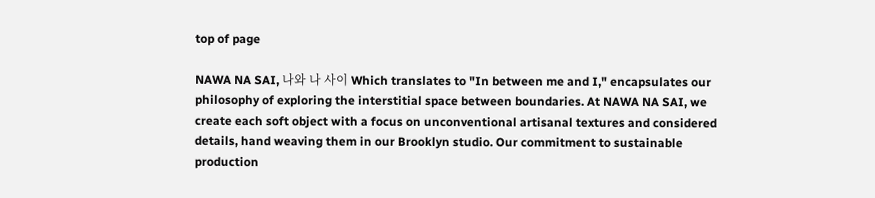top of page

NAWA NA SAI, 나와 나 사이 Which translates to "In between me and I," encapsulates our philosophy of exploring the interstitial space between boundaries. At NAWA NA SAI, we create each soft object with a focus on unconventional artisanal textures and considered details, hand weaving them in our Brooklyn studio. Our commitment to sustainable production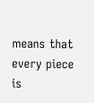means that every piece is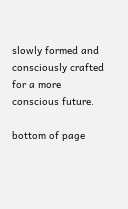slowly formed and consciously crafted for a more conscious future.

bottom of page